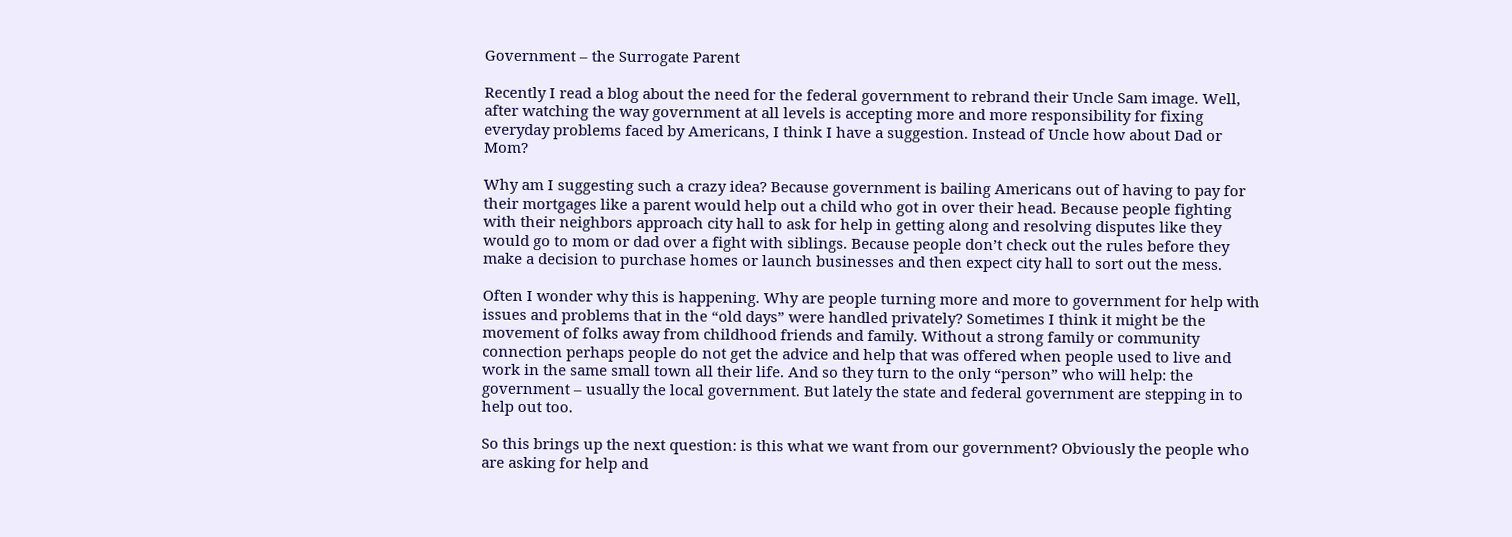Government – the Surrogate Parent

Recently I read a blog about the need for the federal government to rebrand their Uncle Sam image. Well, after watching the way government at all levels is accepting more and more responsibility for fixing everyday problems faced by Americans, I think I have a suggestion. Instead of Uncle how about Dad or Mom?

Why am I suggesting such a crazy idea? Because government is bailing Americans out of having to pay for their mortgages like a parent would help out a child who got in over their head. Because people fighting with their neighbors approach city hall to ask for help in getting along and resolving disputes like they would go to mom or dad over a fight with siblings. Because people don’t check out the rules before they make a decision to purchase homes or launch businesses and then expect city hall to sort out the mess.

Often I wonder why this is happening. Why are people turning more and more to government for help with issues and problems that in the “old days” were handled privately? Sometimes I think it might be the movement of folks away from childhood friends and family. Without a strong family or community connection perhaps people do not get the advice and help that was offered when people used to live and work in the same small town all their life. And so they turn to the only “person” who will help: the government – usually the local government. But lately the state and federal government are stepping in to help out too.

So this brings up the next question: is this what we want from our government? Obviously the people who are asking for help and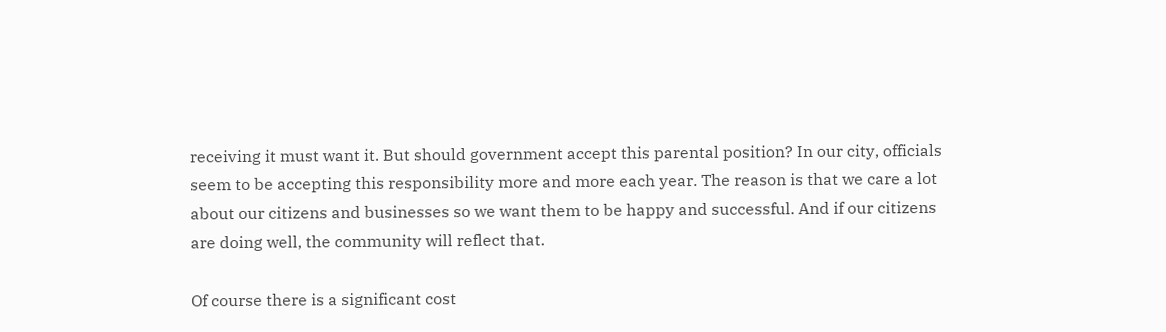receiving it must want it. But should government accept this parental position? In our city, officials seem to be accepting this responsibility more and more each year. The reason is that we care a lot about our citizens and businesses so we want them to be happy and successful. And if our citizens are doing well, the community will reflect that.

Of course there is a significant cost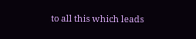to all this which leads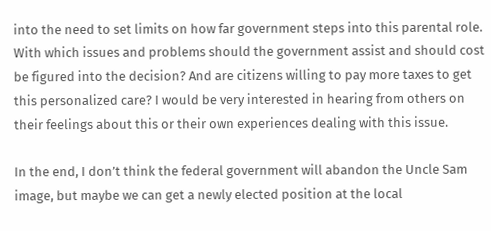into the need to set limits on how far government steps into this parental role. With which issues and problems should the government assist and should cost be figured into the decision? And are citizens willing to pay more taxes to get this personalized care? I would be very interested in hearing from others on their feelings about this or their own experiences dealing with this issue.

In the end, I don’t think the federal government will abandon the Uncle Sam image, but maybe we can get a newly elected position at the local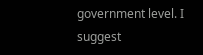government level. I suggest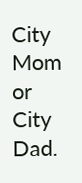City Mom or City Dad.